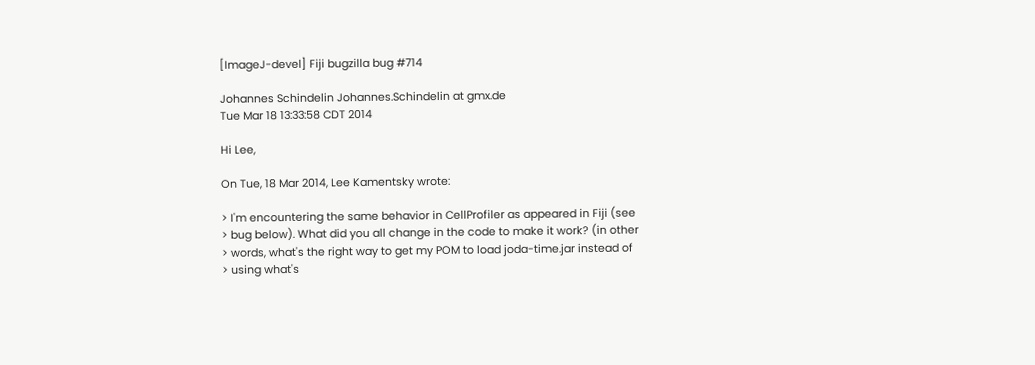[ImageJ-devel] Fiji bugzilla bug #714

Johannes Schindelin Johannes.Schindelin at gmx.de
Tue Mar 18 13:33:58 CDT 2014

Hi Lee,

On Tue, 18 Mar 2014, Lee Kamentsky wrote:

> I'm encountering the same behavior in CellProfiler as appeared in Fiji (see
> bug below). What did you all change in the code to make it work? (in other
> words, what's the right way to get my POM to load joda-time.jar instead of
> using what's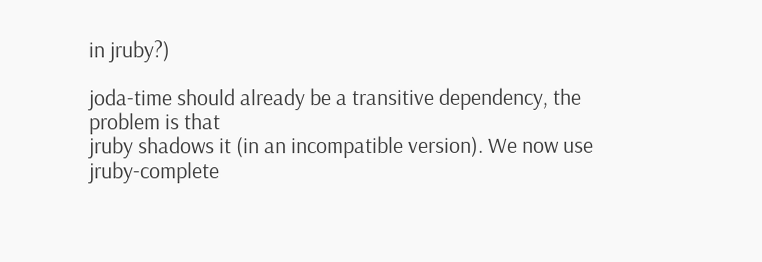in jruby?)

joda-time should already be a transitive dependency, the problem is that
jruby shadows it (in an incompatible version). We now use jruby-complete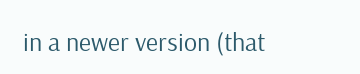in a newer version (that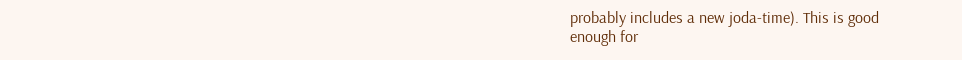probably includes a new joda-time). This is good
enough for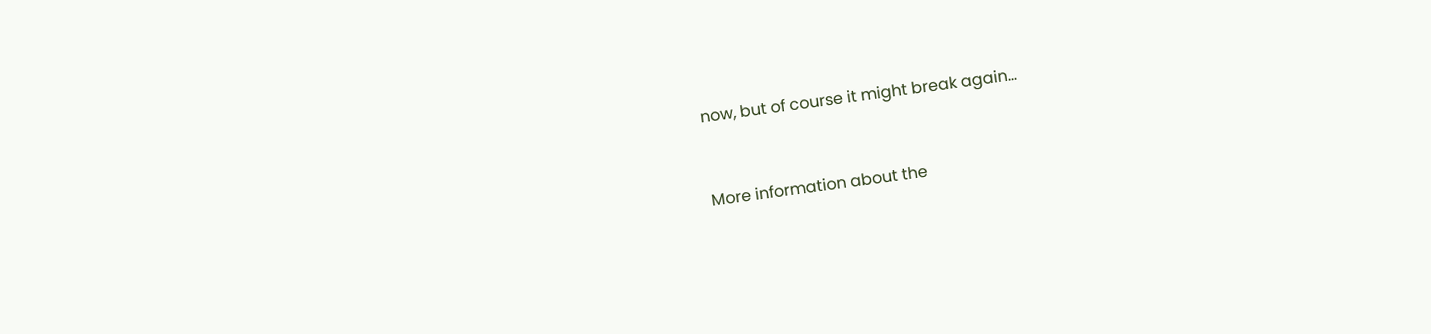now, but of course it might break again...


More information about the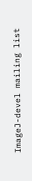ImageJ-devel mailing list